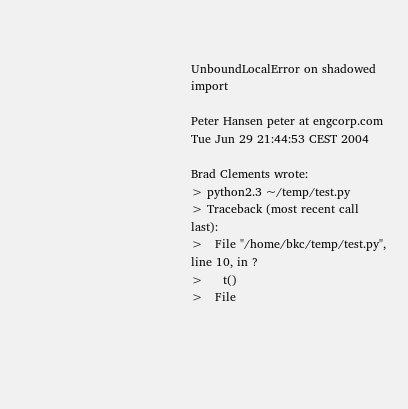UnboundLocalError on shadowed import

Peter Hansen peter at engcorp.com
Tue Jun 29 21:44:53 CEST 2004

Brad Clements wrote:
> python2.3 ~/temp/test.py
> Traceback (most recent call last):
>   File "/home/bkc/temp/test.py", line 10, in ?
>     t()
>   File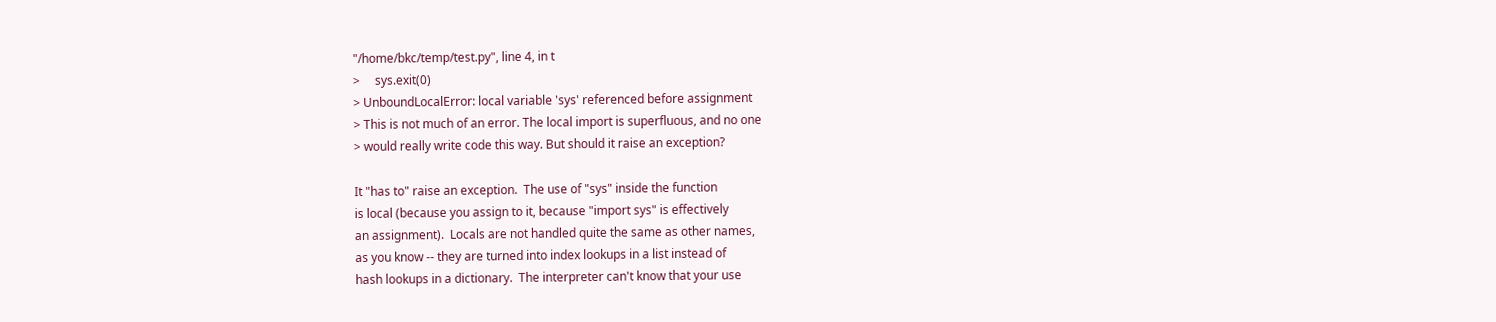"/home/bkc/temp/test.py", line 4, in t
>     sys.exit(0)
> UnboundLocalError: local variable 'sys' referenced before assignment
> This is not much of an error. The local import is superfluous, and no one
> would really write code this way. But should it raise an exception?

It "has to" raise an exception.  The use of "sys" inside the function
is local (because you assign to it, because "import sys" is effectively
an assignment).  Locals are not handled quite the same as other names,
as you know -- they are turned into index lookups in a list instead of
hash lookups in a dictionary.  The interpreter can't know that your use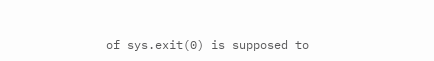of sys.exit(0) is supposed to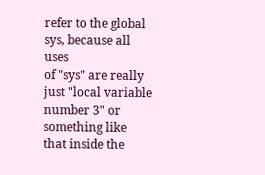refer to the global sys, because all uses
of "sys" are really just "local variable number 3" or something like
that inside the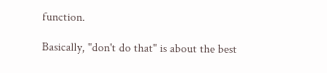function.

Basically, "don't do that" is about the best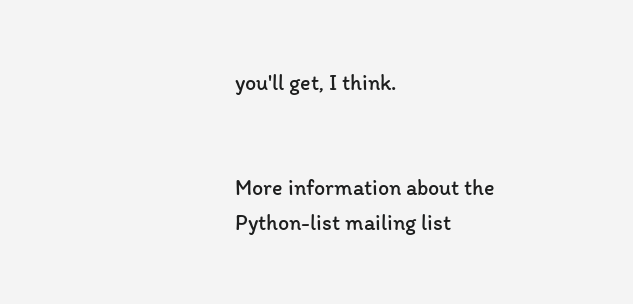you'll get, I think.


More information about the Python-list mailing list